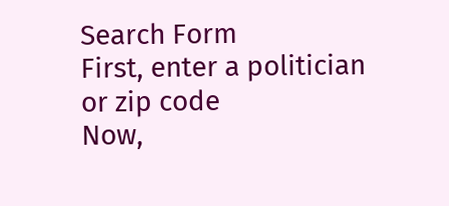Search Form
First, enter a politician or zip code
Now,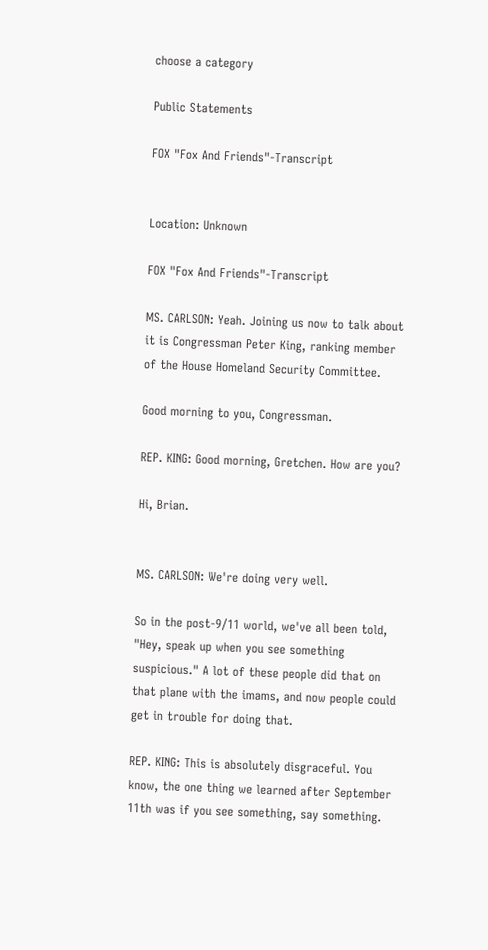choose a category

Public Statements

FOX "Fox And Friends"-Transcript


Location: Unknown

FOX "Fox And Friends"-Transcript

MS. CARLSON: Yeah. Joining us now to talk about it is Congressman Peter King, ranking member of the House Homeland Security Committee.

Good morning to you, Congressman.

REP. KING: Good morning, Gretchen. How are you?

Hi, Brian.


MS. CARLSON: We're doing very well.

So in the post-9/11 world, we've all been told, "Hey, speak up when you see something suspicious." A lot of these people did that on that plane with the imams, and now people could get in trouble for doing that.

REP. KING: This is absolutely disgraceful. You know, the one thing we learned after September 11th was if you see something, say something.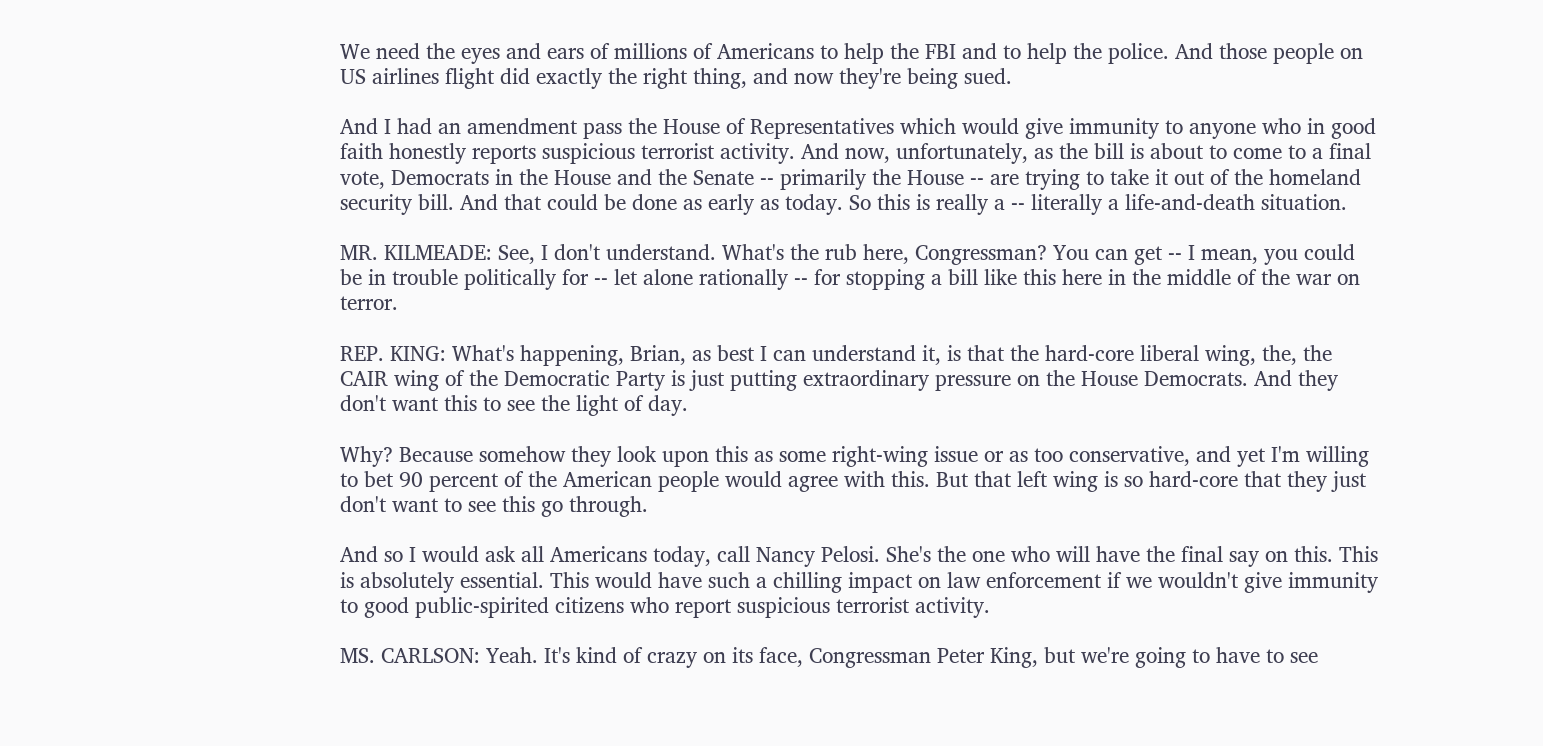We need the eyes and ears of millions of Americans to help the FBI and to help the police. And those people on US airlines flight did exactly the right thing, and now they're being sued.

And I had an amendment pass the House of Representatives which would give immunity to anyone who in good faith honestly reports suspicious terrorist activity. And now, unfortunately, as the bill is about to come to a final vote, Democrats in the House and the Senate -- primarily the House -- are trying to take it out of the homeland security bill. And that could be done as early as today. So this is really a -- literally a life-and-death situation.

MR. KILMEADE: See, I don't understand. What's the rub here, Congressman? You can get -- I mean, you could be in trouble politically for -- let alone rationally -- for stopping a bill like this here in the middle of the war on terror.

REP. KING: What's happening, Brian, as best I can understand it, is that the hard-core liberal wing, the, the CAIR wing of the Democratic Party is just putting extraordinary pressure on the House Democrats. And they don't want this to see the light of day.

Why? Because somehow they look upon this as some right-wing issue or as too conservative, and yet I'm willing to bet 90 percent of the American people would agree with this. But that left wing is so hard-core that they just don't want to see this go through.

And so I would ask all Americans today, call Nancy Pelosi. She's the one who will have the final say on this. This is absolutely essential. This would have such a chilling impact on law enforcement if we wouldn't give immunity to good public-spirited citizens who report suspicious terrorist activity.

MS. CARLSON: Yeah. It's kind of crazy on its face, Congressman Peter King, but we're going to have to see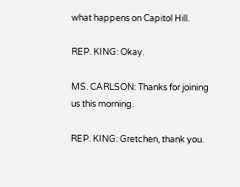what happens on Capitol Hill.

REP. KING: Okay.

MS. CARLSON: Thanks for joining us this morning.

REP. KING: Gretchen, thank you.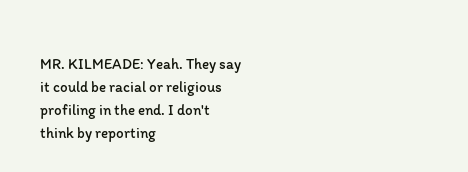MR. KILMEADE: Yeah. They say it could be racial or religious profiling in the end. I don't think by reporting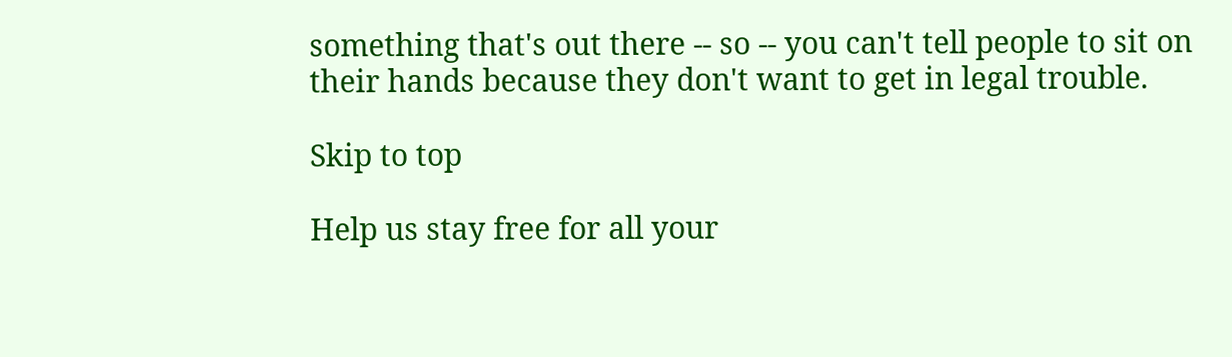something that's out there -- so -- you can't tell people to sit on their hands because they don't want to get in legal trouble.

Skip to top

Help us stay free for all your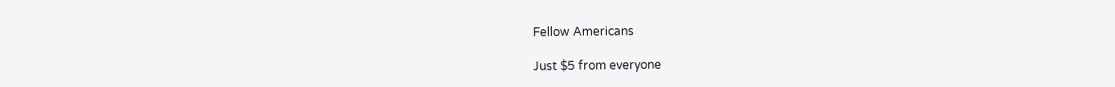Fellow Americans

Just $5 from everyone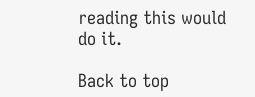reading this would do it.

Back to top